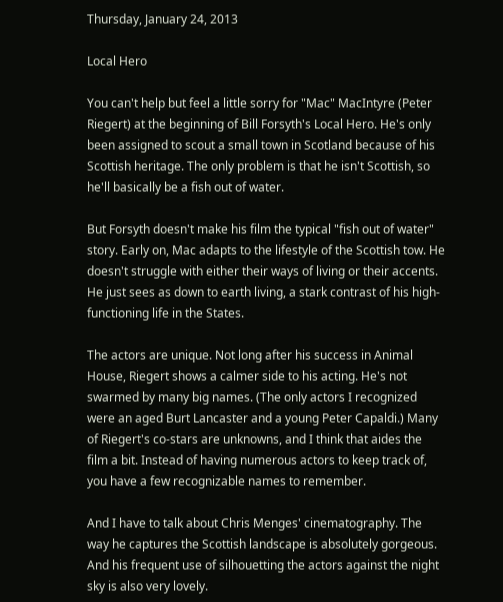Thursday, January 24, 2013

Local Hero

You can't help but feel a little sorry for "Mac" MacIntyre (Peter Riegert) at the beginning of Bill Forsyth's Local Hero. He's only been assigned to scout a small town in Scotland because of his Scottish heritage. The only problem is that he isn't Scottish, so he'll basically be a fish out of water.

But Forsyth doesn't make his film the typical "fish out of water" story. Early on, Mac adapts to the lifestyle of the Scottish tow. He doesn't struggle with either their ways of living or their accents. He just sees as down to earth living, a stark contrast of his high-functioning life in the States.

The actors are unique. Not long after his success in Animal House, Riegert shows a calmer side to his acting. He's not swarmed by many big names. (The only actors I recognized were an aged Burt Lancaster and a young Peter Capaldi.) Many of Riegert's co-stars are unknowns, and I think that aides the film a bit. Instead of having numerous actors to keep track of, you have a few recognizable names to remember.

And I have to talk about Chris Menges' cinematography. The way he captures the Scottish landscape is absolutely gorgeous. And his frequent use of silhouetting the actors against the night sky is also very lovely.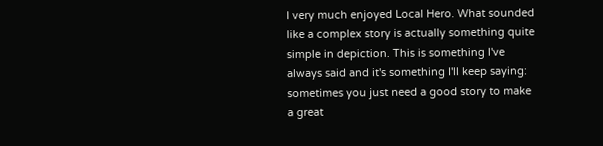I very much enjoyed Local Hero. What sounded like a complex story is actually something quite simple in depiction. This is something I've always said and it's something I'll keep saying: sometimes you just need a good story to make a great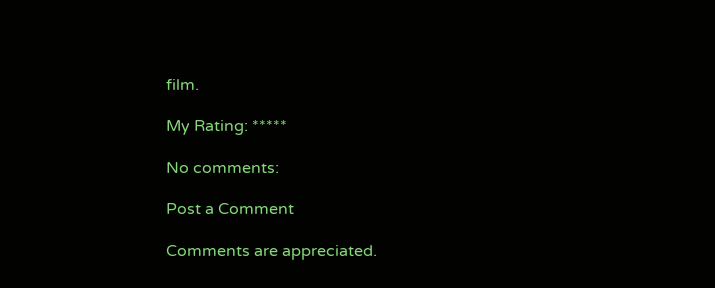film.

My Rating: *****

No comments:

Post a Comment

Comments are appreciated.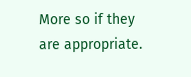More so if they are appropriate.